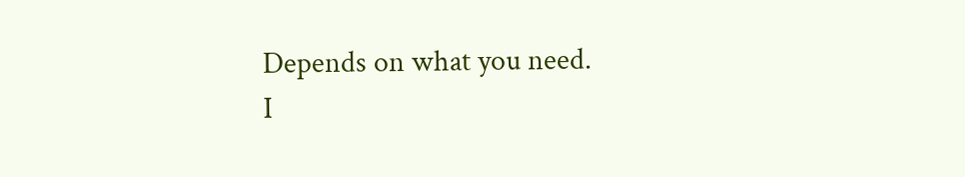Depends on what you need.
I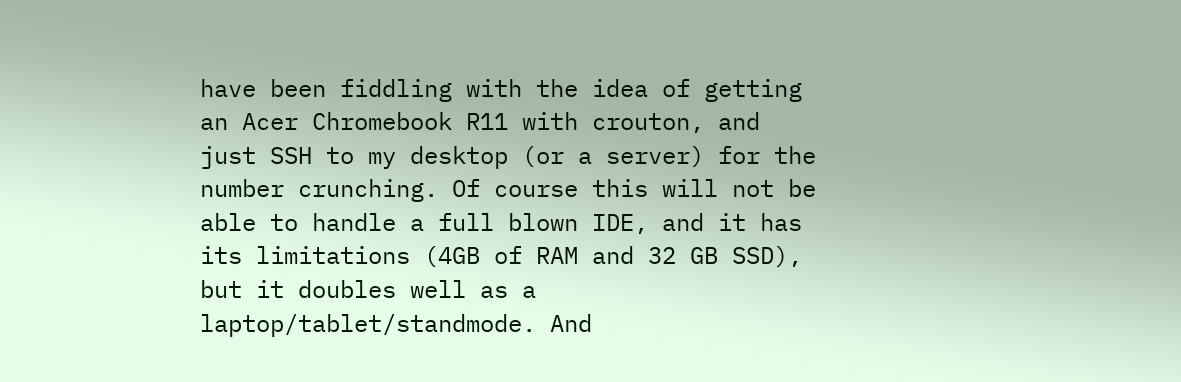have been fiddling with the idea of getting an Acer Chromebook R11 with crouton, and just SSH to my desktop (or a server) for the number crunching. Of course this will not be able to handle a full blown IDE, and it has its limitations (4GB of RAM and 32 GB SSD), but it doubles well as a laptop/tablet/standmode. And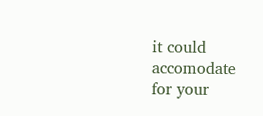it could accomodate for your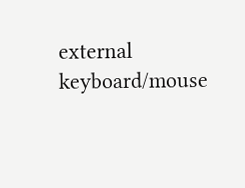external keyboard/mouse